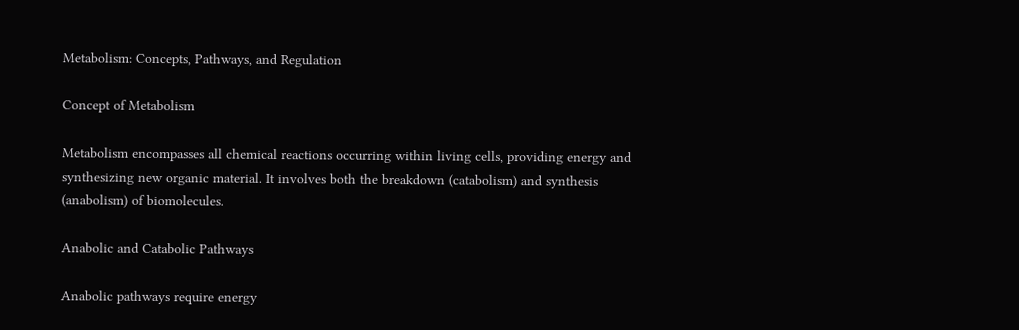Metabolism: Concepts, Pathways, and Regulation

Concept of Metabolism

Metabolism encompasses all chemical reactions occurring within living cells, providing energy and synthesizing new organic material. It involves both the breakdown (catabolism) and synthesis (anabolism) of biomolecules.

Anabolic and Catabolic Pathways

Anabolic pathways require energy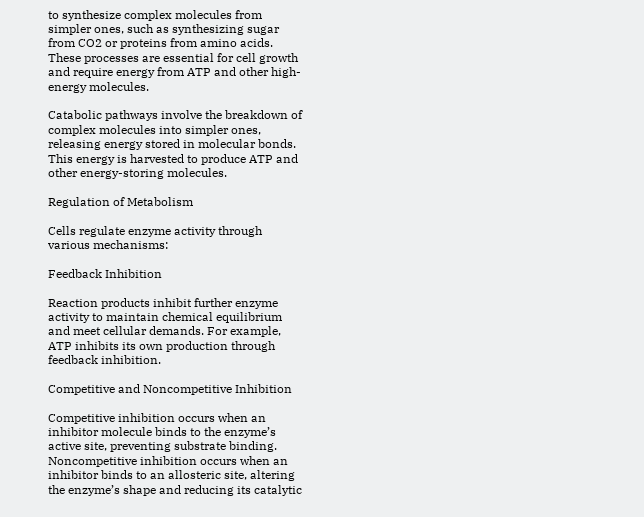to synthesize complex molecules from simpler ones, such as synthesizing sugar from CO2 or proteins from amino acids. These processes are essential for cell growth and require energy from ATP and other high-energy molecules.

Catabolic pathways involve the breakdown of complex molecules into simpler ones, releasing energy stored in molecular bonds. This energy is harvested to produce ATP and other energy-storing molecules.

Regulation of Metabolism

Cells regulate enzyme activity through various mechanisms:

Feedback Inhibition

Reaction products inhibit further enzyme activity to maintain chemical equilibrium and meet cellular demands. For example, ATP inhibits its own production through feedback inhibition.

Competitive and Noncompetitive Inhibition

Competitive inhibition occurs when an inhibitor molecule binds to the enzyme’s active site, preventing substrate binding. Noncompetitive inhibition occurs when an inhibitor binds to an allosteric site, altering the enzyme’s shape and reducing its catalytic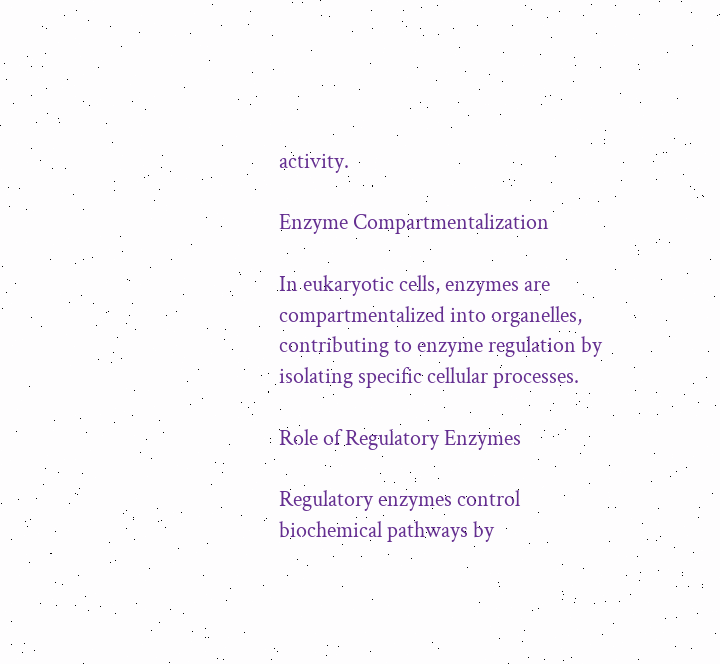activity.

Enzyme Compartmentalization

In eukaryotic cells, enzymes are compartmentalized into organelles, contributing to enzyme regulation by isolating specific cellular processes.

Role of Regulatory Enzymes

Regulatory enzymes control biochemical pathways by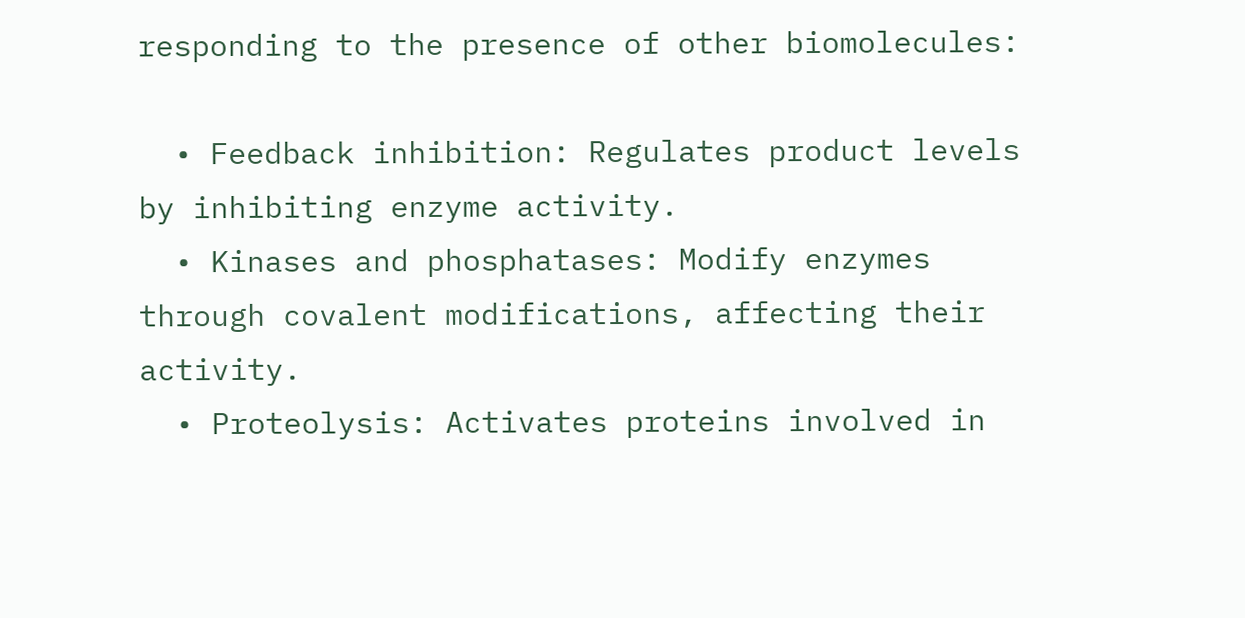responding to the presence of other biomolecules:

  • Feedback inhibition: Regulates product levels by inhibiting enzyme activity.
  • Kinases and phosphatases: Modify enzymes through covalent modifications, affecting their activity.
  • Proteolysis: Activates proteins involved in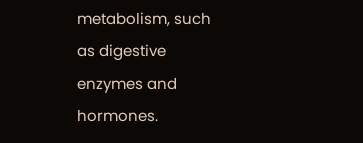metabolism, such as digestive enzymes and hormones.